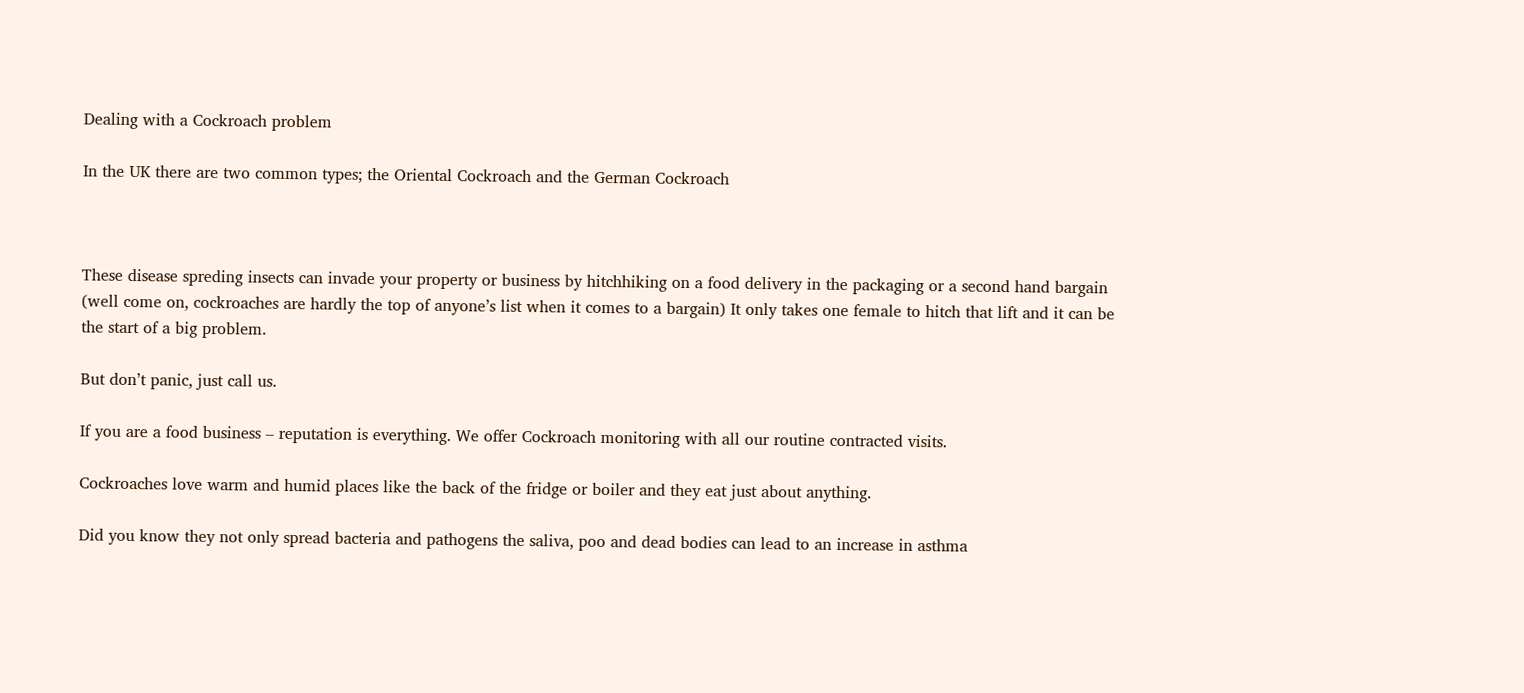Dealing with a Cockroach problem

In the UK there are two common types; the Oriental Cockroach and the German Cockroach



These disease spreding insects can invade your property or business by hitchhiking on a food delivery in the packaging or a second hand bargain (well come on, cockroaches are hardly the top of anyone’s list when it comes to a bargain) It only takes one female to hitch that lift and it can be the start of a big problem.

But don’t panic, just call us.

If you are a food business – reputation is everything. We offer Cockroach monitoring with all our routine contracted visits.

Cockroaches love warm and humid places like the back of the fridge or boiler and they eat just about anything.

Did you know they not only spread bacteria and pathogens the saliva, poo and dead bodies can lead to an increase in asthma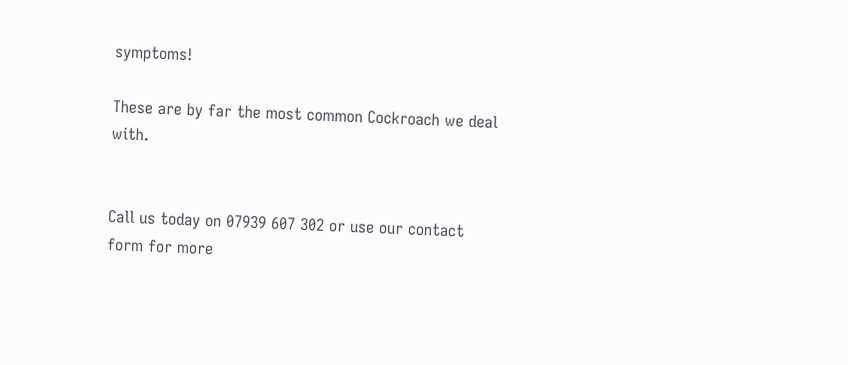symptoms!

These are by far the most common Cockroach we deal with.


Call us today on 07939 607 302 or use our contact form for more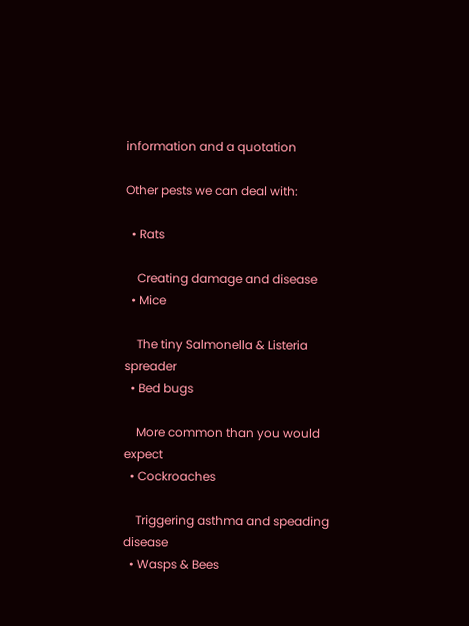information and a quotation

Other pests we can deal with:

  • Rats

    Creating damage and disease
  • Mice

    The tiny Salmonella & Listeria spreader
  • Bed bugs

    More common than you would expect
  • Cockroaches

    Triggering asthma and speading disease
  • Wasps & Bees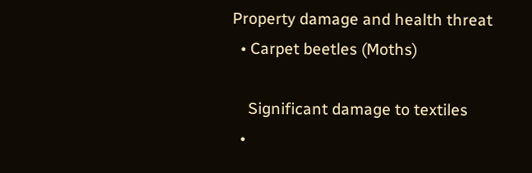Property damage and health threat
  • Carpet beetles (Moths)

    Significant damage to textiles
  •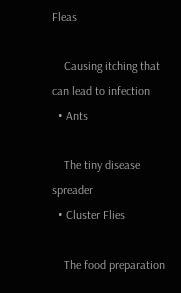Fleas

    Causing itching that can lead to infection
  • Ants

    The tiny disease spreader
  • Cluster Flies

    The food preparation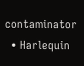contaminator
  • Harlequin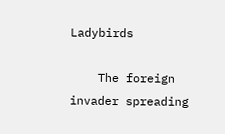Ladybirds

    The foreign invader spreading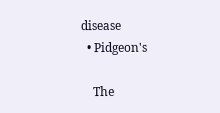disease
  • Pidgeon's

    The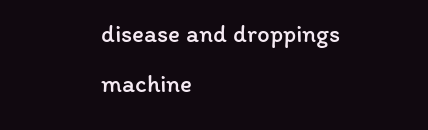disease and droppings machine